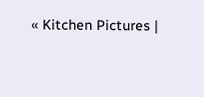« Kitchen Pictures |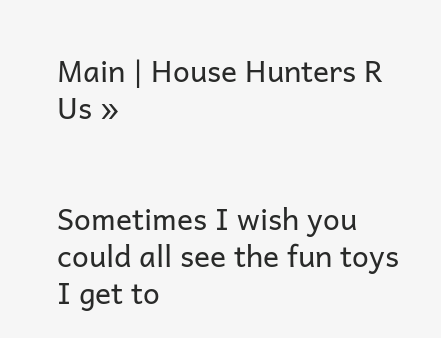Main | House Hunters R Us »


Sometimes I wish you could all see the fun toys I get to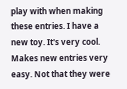play with when making these entries. I have a new toy. It's very cool. Makes new entries very easy. Not that they were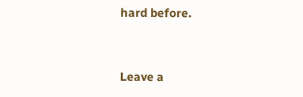hard before.


Leave a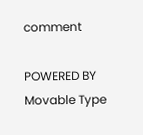comment

POWERED BY Movable Type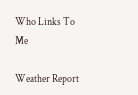Who Links To Me

Weather Report